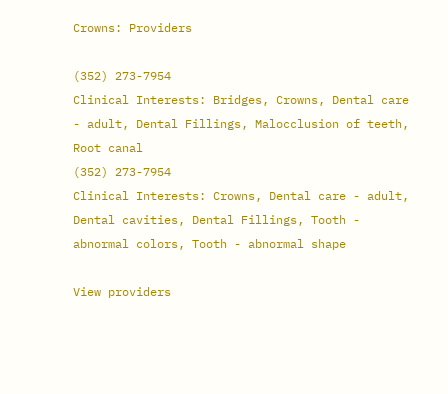Crowns: Providers

(352) 273-7954
Clinical Interests: Bridges, Crowns, Dental care - adult, Dental Fillings, Malocclusion of teeth, Root canal
(352) 273-7954
Clinical Interests: Crowns, Dental care - adult, Dental cavities, Dental Fillings, Tooth - abnormal colors, Tooth - abnormal shape

View providers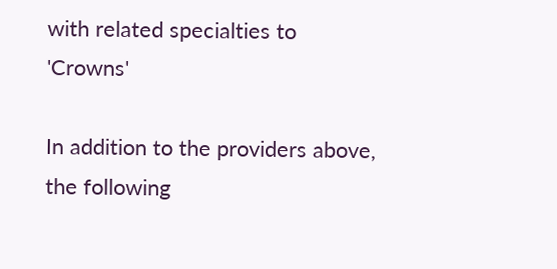with related specialties to 'Crowns'

In addition to the providers above, the following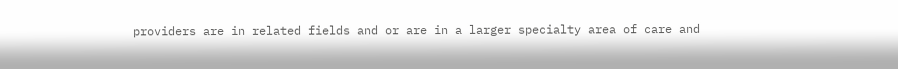providers are in related fields and or are in a larger specialty area of care and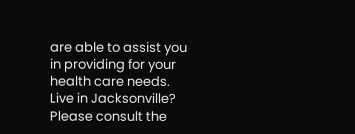are able to assist you in providing for your health care needs.
Live in Jacksonville? Please consult the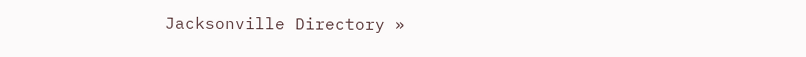Jacksonville Directory »